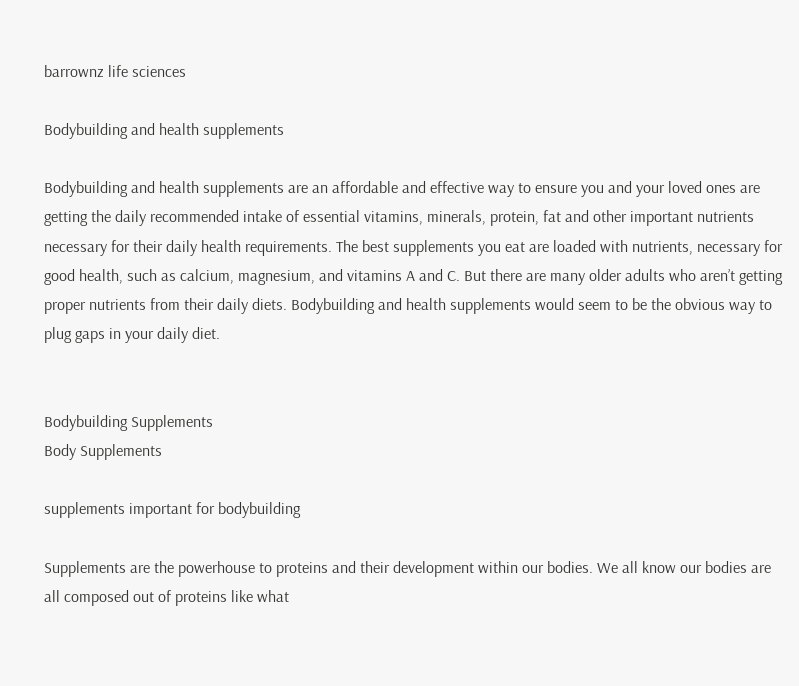barrownz life sciences

Bodybuilding and health supplements

Bodybuilding and health supplements are an affordable and effective way to ensure you and your loved ones are getting the daily recommended intake of essential vitamins, minerals, protein, fat and other important nutrients necessary for their daily health requirements. The best supplements you eat are loaded with nutrients, necessary for good health, such as calcium, magnesium, and vitamins A and C. But there are many older adults who aren’t getting proper nutrients from their daily diets. Bodybuilding and health supplements would seem to be the obvious way to plug gaps in your daily diet.


Bodybuilding Supplements
Body Supplements

supplements important for bodybuilding

Supplements are the powerhouse to proteins and their development within our bodies. We all know our bodies are all composed out of proteins like what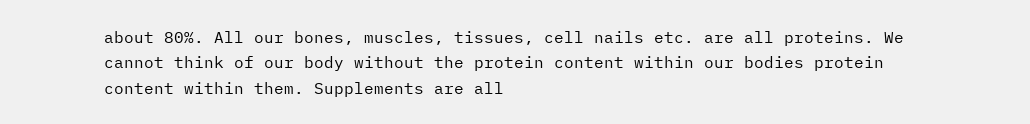about 80%. All our bones, muscles, tissues, cell nails etc. are all proteins. We cannot think of our body without the protein content within our bodies protein content within them. Supplements are all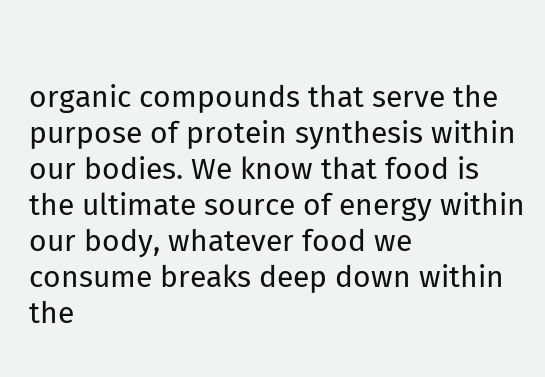organic compounds that serve the purpose of protein synthesis within our bodies. We know that food is the ultimate source of energy within our body, whatever food we consume breaks deep down within the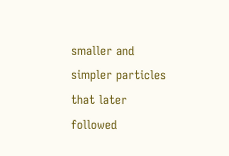smaller and simpler particles that later followed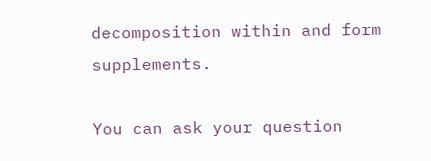decomposition within and form supplements.

You can ask your question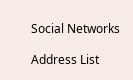Social Networks

Address List